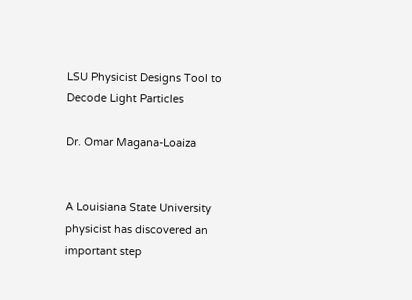LSU Physicist Designs Tool to Decode Light Particles

Dr. Omar Magana-Loaiza


A Louisiana State University physicist has discovered an important step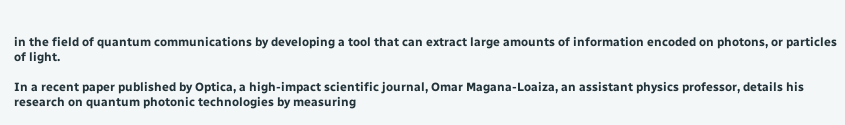in the field of quantum communications by developing a tool that can extract large amounts of information encoded on photons, or particles of light.

In a recent paper published by Optica, a high-impact scientific journal, Omar Magana-Loaiza, an assistant physics professor, details his research on quantum photonic technologies by measuring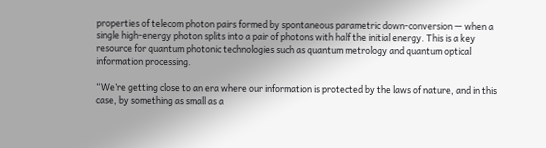properties of telecom photon pairs formed by spontaneous parametric down-conversion — when a single high-energy photon splits into a pair of photons with half the initial energy. This is a key resource for quantum photonic technologies such as quantum metrology and quantum optical information processing.

“We’re getting close to an era where our information is protected by the laws of nature, and in this case, by something as small as a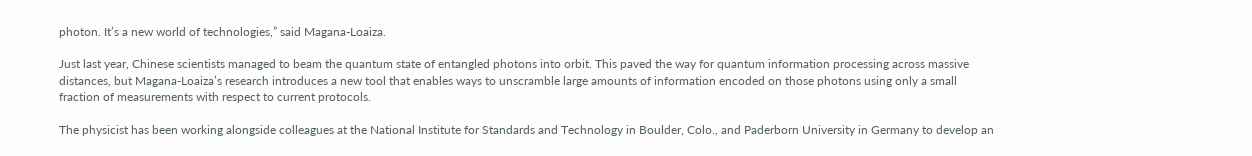photon. It’s a new world of technologies,” said Magana-Loaiza.

Just last year, Chinese scientists managed to beam the quantum state of entangled photons into orbit. This paved the way for quantum information processing across massive distances, but Magana-Loaiza’s research introduces a new tool that enables ways to unscramble large amounts of information encoded on those photons using only a small fraction of measurements with respect to current protocols.

The physicist has been working alongside colleagues at the National Institute for Standards and Technology in Boulder, Colo., and Paderborn University in Germany to develop an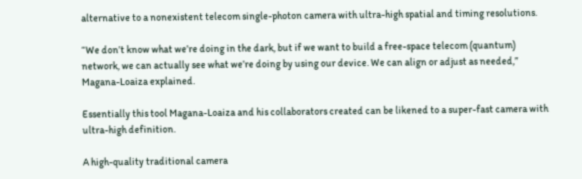alternative to a nonexistent telecom single-photon camera with ultra-high spatial and timing resolutions.

“We don’t know what we’re doing in the dark, but if we want to build a free-space telecom (quantum) network, we can actually see what we’re doing by using our device. We can align or adjust as needed,” Magana-Loaiza explained.

Essentially this tool Magana-Loaiza and his collaborators created can be likened to a super-fast camera with ultra-high definition.

A high-quality traditional camera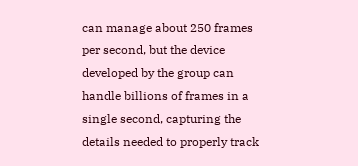can manage about 250 frames per second, but the device developed by the group can handle billions of frames in a single second, capturing the details needed to properly track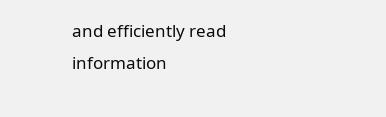and efficiently read information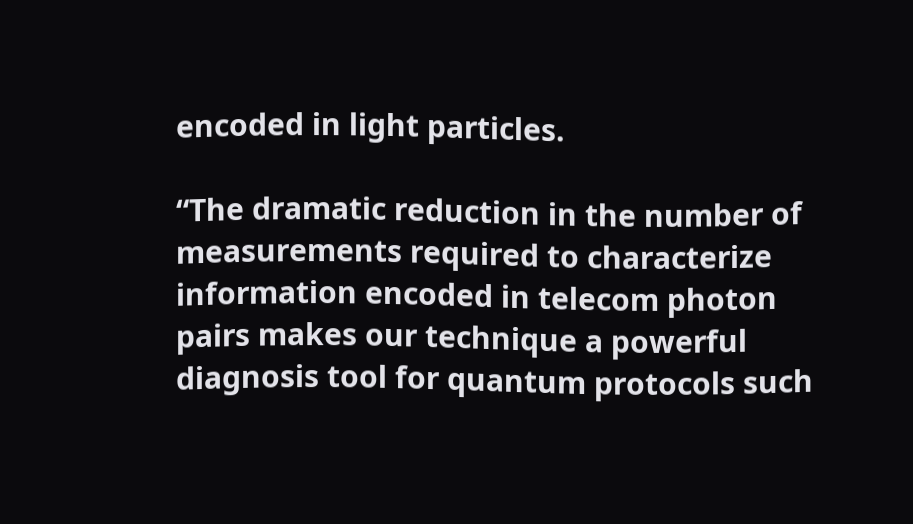encoded in light particles.

“The dramatic reduction in the number of measurements required to characterize information encoded in telecom photon pairs makes our technique a powerful diagnosis tool for quantum protocols such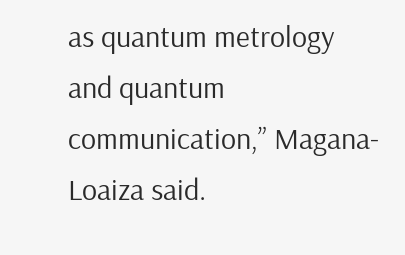as quantum metrology and quantum communication,” Magana-Loaiza said.